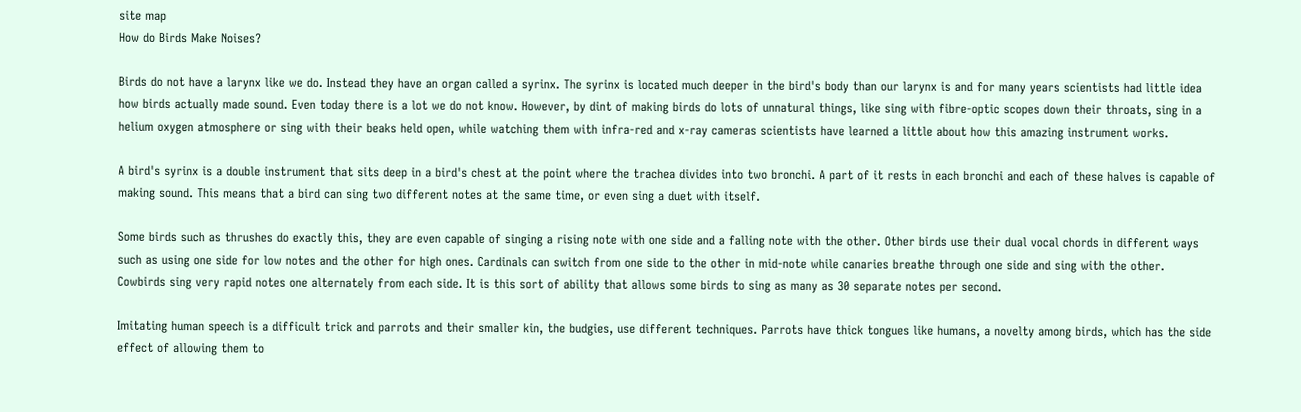site map
How do Birds Make Noises?

Birds do not have a larynx like we do. Instead they have an organ called a syrinx. The syrinx is located much deeper in the bird's body than our larynx is and for many years scientists had little idea how birds actually made sound. Even today there is a lot we do not know. However, by dint of making birds do lots of unnatural things, like sing with fibre-optic scopes down their throats, sing in a helium oxygen atmosphere or sing with their beaks held open, while watching them with infra-red and x-ray cameras scientists have learned a little about how this amazing instrument works.

A bird's syrinx is a double instrument that sits deep in a bird's chest at the point where the trachea divides into two bronchi. A part of it rests in each bronchi and each of these halves is capable of making sound. This means that a bird can sing two different notes at the same time, or even sing a duet with itself.

Some birds such as thrushes do exactly this, they are even capable of singing a rising note with one side and a falling note with the other. Other birds use their dual vocal chords in different ways such as using one side for low notes and the other for high ones. Cardinals can switch from one side to the other in mid-note while canaries breathe through one side and sing with the other. Cowbirds sing very rapid notes one alternately from each side. It is this sort of ability that allows some birds to sing as many as 30 separate notes per second.

Imitating human speech is a difficult trick and parrots and their smaller kin, the budgies, use different techniques. Parrots have thick tongues like humans, a novelty among birds, which has the side effect of allowing them to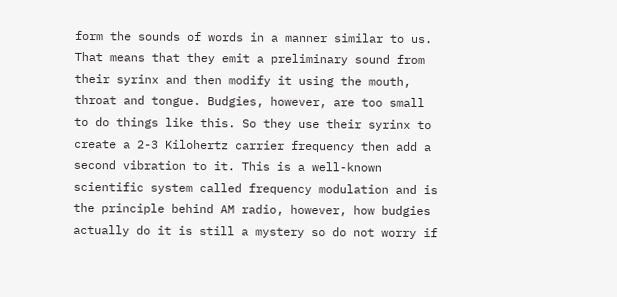form the sounds of words in a manner similar to us. That means that they emit a preliminary sound from their syrinx and then modify it using the mouth, throat and tongue. Budgies, however, are too small to do things like this. So they use their syrinx to create a 2-3 Kilohertz carrier frequency then add a second vibration to it. This is a well-known scientific system called frequency modulation and is the principle behind AM radio, however, how budgies actually do it is still a mystery so do not worry if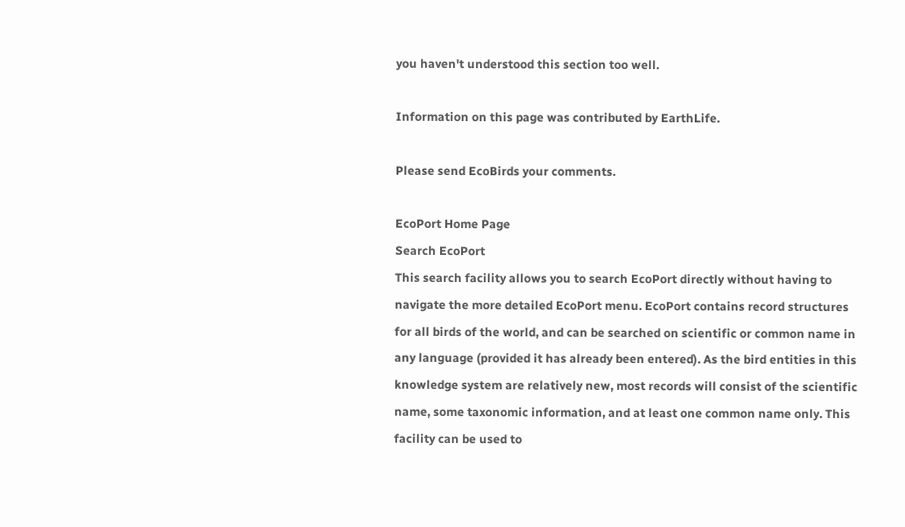you haven't understood this section too well.

Information on this page was contributed by EarthLife.

Please send EcoBirds your comments.

EcoPort Home Page
Search EcoPort
This search facility allows you to search EcoPort directly without having to navigate the more detailed EcoPort menu. EcoPort contains record structures for all birds of the world, and can be searched on scientific or common name in any language (provided it has already been entered). As the bird entities in this knowledge system are relatively new, most records will consist of the scientific name, some taxonomic information, and at least one common name only. This facility can be used to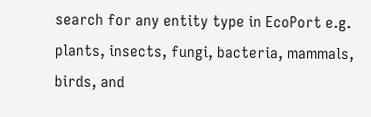search for any entity type in EcoPort e.g. plants, insects, fungi, bacteria, mammals, birds, and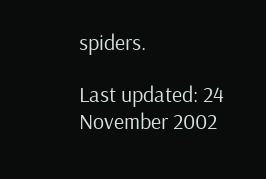spiders.

Last updated: 24 November 2002